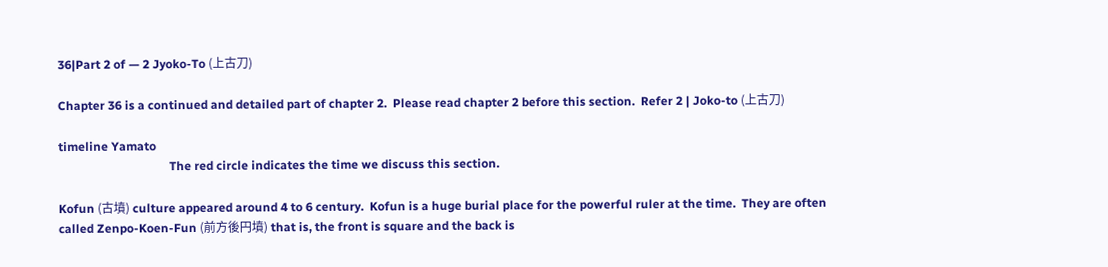36|Part 2 of — 2 Jyoko-To (上古刀)

Chapter 36 is a continued and detailed part of chapter 2.  Please read chapter 2 before this section.  Refer 2 | Joko-to (上古刀)

timeline Yamato
                                     The red circle indicates the time we discuss this section.

Kofun (古墳) culture appeared around 4 to 6 century.  Kofun is a huge burial place for the powerful ruler at the time.  They are often called Zenpo-Koen-Fun (前方後円墳) that is, the front is square and the back is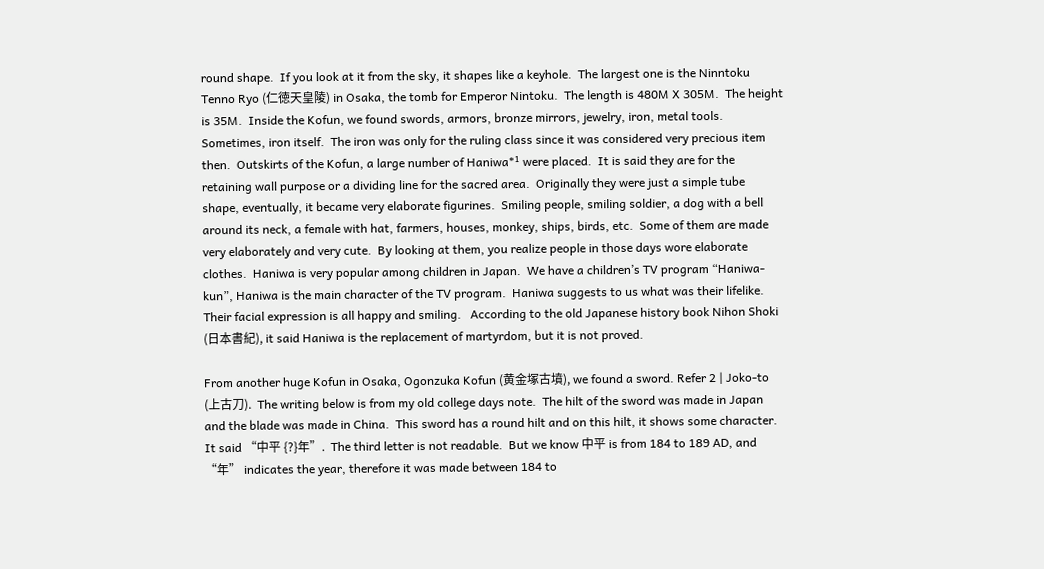round shape.  If you look at it from the sky, it shapes like a keyhole.  The largest one is the Ninntoku Tenno Ryo (仁徳天皇陵) in Osaka, the tomb for Emperor Nintoku.  The length is 480M X 305M.  The height is 35M.  Inside the Kofun, we found swords, armors, bronze mirrors, jewelry, iron, metal tools.  Sometimes, iron itself.  The iron was only for the ruling class since it was considered very precious item then.  Outskirts of the Kofun, a large number of Haniwa*¹ were placed.  It is said they are for the retaining wall purpose or a dividing line for the sacred area.  Originally they were just a simple tube shape, eventually, it became very elaborate figurines.  Smiling people, smiling soldier, a dog with a bell around its neck, a female with hat, farmers, houses, monkey, ships, birds, etc.  Some of them are made very elaborately and very cute.  By looking at them, you realize people in those days wore elaborate clothes.  Haniwa is very popular among children in Japan.  We have a children’s TV program “Haniwa-kun”, Haniwa is the main character of the TV program.  Haniwa suggests to us what was their lifelike.  Their facial expression is all happy and smiling.   According to the old Japanese history book Nihon Shoki (日本書紀), it said Haniwa is the replacement of martyrdom, but it is not proved.

From another huge Kofun in Osaka, Ogonzuka Kofun (黄金塚古墳), we found a sword. Refer 2 | Joko-to (上古刀).  The writing below is from my old college days note.  The hilt of the sword was made in Japan and the blade was made in China.  This sword has a round hilt and on this hilt, it shows some character.  It said “中平 {?}年”.  The third letter is not readable.  But we know 中平 is from 184 to 189 AD, and “年” indicates the year, therefore it was made between 184 to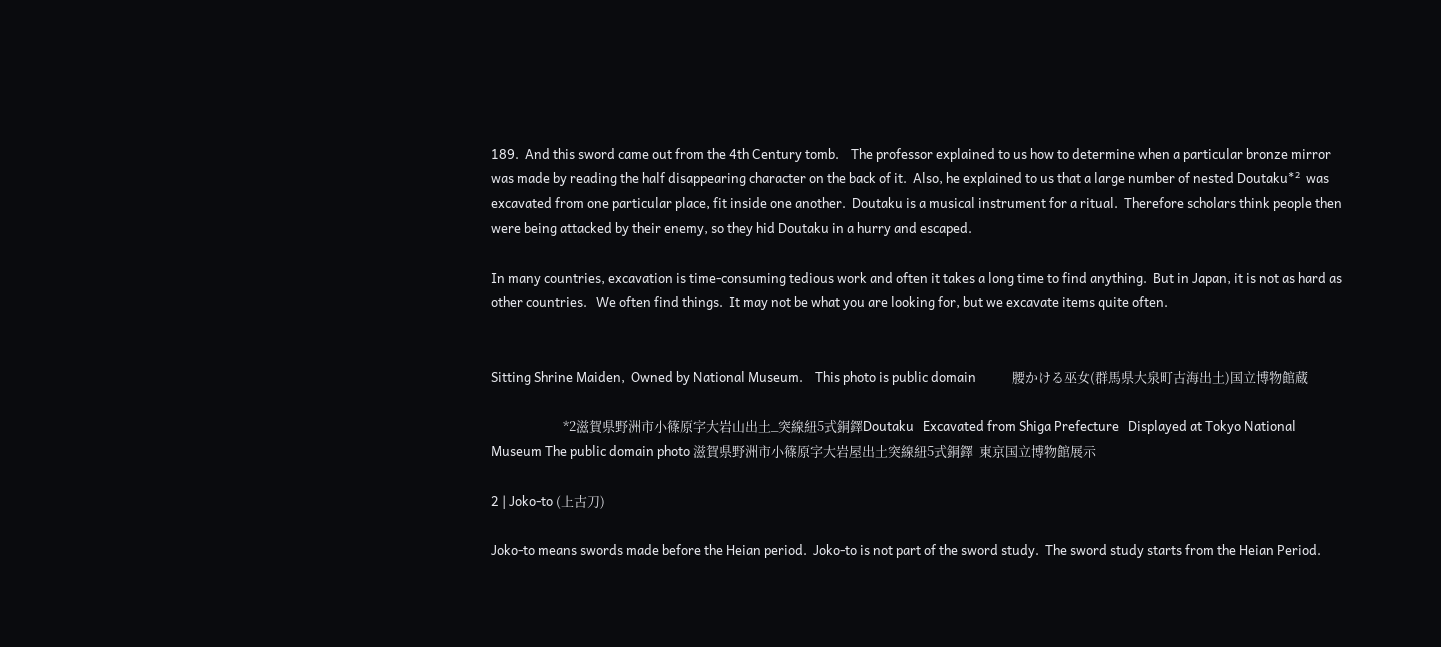189.  And this sword came out from the 4th Century tomb.    The professor explained to us how to determine when a particular bronze mirror was made by reading the half disappearing character on the back of it.  Also, he explained to us that a large number of nested Doutaku*²  was excavated from one particular place, fit inside one another.  Doutaku is a musical instrument for a ritual.  Therefore scholars think people then were being attacked by their enemy, so they hid Doutaku in a hurry and escaped.

In many countries, excavation is time-consuming tedious work and often it takes a long time to find anything.  But in Japan, it is not as hard as other countries.   We often find things.  It may not be what you are looking for, but we excavate items quite often.


Sitting Shrine Maiden,  Owned by National Museum.    This photo is public domain            腰かける巫女(群馬県大泉町古海出土)国立博物館蔵

                        *2滋賀県野洲市小篠原字大岩山出土_突線紐5式銅鐸Doutaku   Excavated from Shiga Prefecture   Displayed at Tokyo National Museum The public domain photo 滋賀県野洲市小篠原字大岩屋出土突線紐5式銅鐸  東京国立博物館展示

2 | Joko-to (上古刀)

Joko-to means swords made before the Heian period.  Joko-to is not part of the sword study.  The sword study starts from the Heian Period.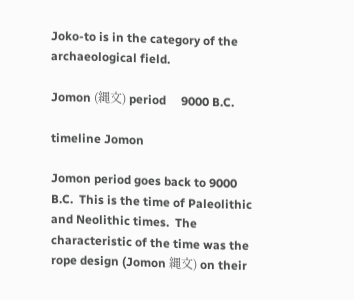Joko-to is in the category of the archaeological field.

Jomon (縄文) period     9000 B.C.

timeline Jomon

Jomon period goes back to 9000 B.C.  This is the time of Paleolithic and Neolithic times.  The characteristic of the time was the rope design (Jomon 縄文) on their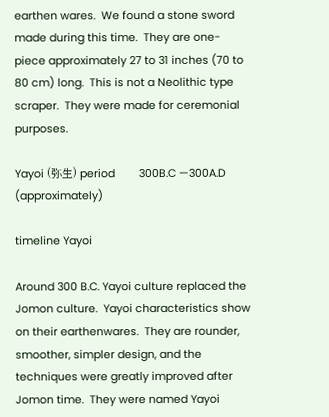earthen wares.  We found a stone sword made during this time.  They are one-piece approximately 27 to 31 inches (70 to 80 cm) long.  This is not a Neolithic type scraper.  They were made for ceremonial purposes.

Yayoi (弥生) period        300B.C —300A.D (approximately)

timeline Yayoi

Around 300 B.C. Yayoi culture replaced the Jomon culture.  Yayoi characteristics show on their earthenwares.  They are rounder, smoother, simpler design, and the techniques were greatly improved after Jomon time.  They were named Yayoi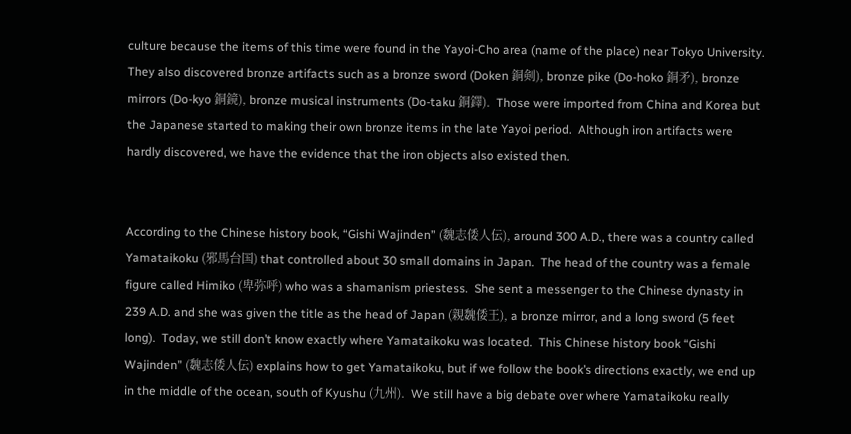culture because the items of this time were found in the Yayoi-Cho area (name of the place) near Tokyo University.  They also discovered bronze artifacts such as a bronze sword (Doken 銅剣), bronze pike (Do-hoko 銅矛), bronze mirrors (Do-kyo 銅鏡), bronze musical instruments (Do-taku 銅鐸).  Those were imported from China and Korea but the Japanese started to making their own bronze items in the late Yayoi period.  Although iron artifacts were hardly discovered, we have the evidence that the iron objects also existed then.


According to the Chinese history book, “Gishi Wajinden” (魏志倭人伝), around 300 A.D., there was a country called Yamataikoku (邪馬台国) that controlled about 30 small domains in Japan.  The head of the country was a female figure called Himiko (卑弥呼) who was a shamanism priestess.  She sent a messenger to the Chinese dynasty in 239 A.D. and she was given the title as the head of Japan (親魏倭王), a bronze mirror, and a long sword (5 feet long).  Today, we still don’t know exactly where Yamataikoku was located.  This Chinese history book “Gishi Wajinden” (魏志倭人伝) explains how to get Yamataikoku, but if we follow the book’s directions exactly, we end up in the middle of the ocean, south of Kyushu (九州).  We still have a big debate over where Yamataikoku really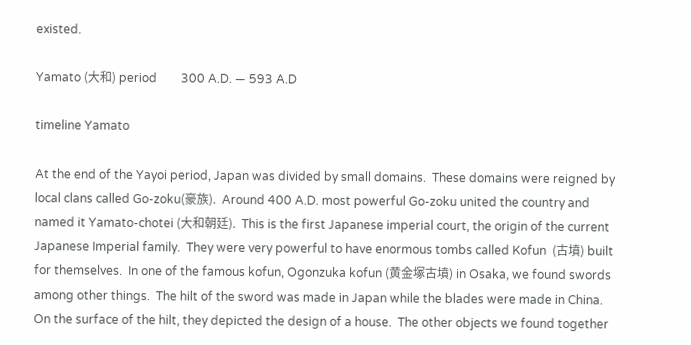existed.

Yamato (大和) period        300 A.D. — 593 A.D

timeline Yamato

At the end of the Yayoi period, Japan was divided by small domains.  These domains were reigned by local clans called Go-zoku(豪族).  Around 400 A.D. most powerful Go-zoku united the country and named it Yamato-chotei (大和朝廷).  This is the first Japanese imperial court, the origin of the current Japanese Imperial family.  They were very powerful to have enormous tombs called Kofun  (古墳) built for themselves.  In one of the famous kofun, Ogonzuka kofun (黄金塚古墳) in Osaka, we found swords among other things.  The hilt of the sword was made in Japan while the blades were made in China.  On the surface of the hilt, they depicted the design of a house.  The other objects we found together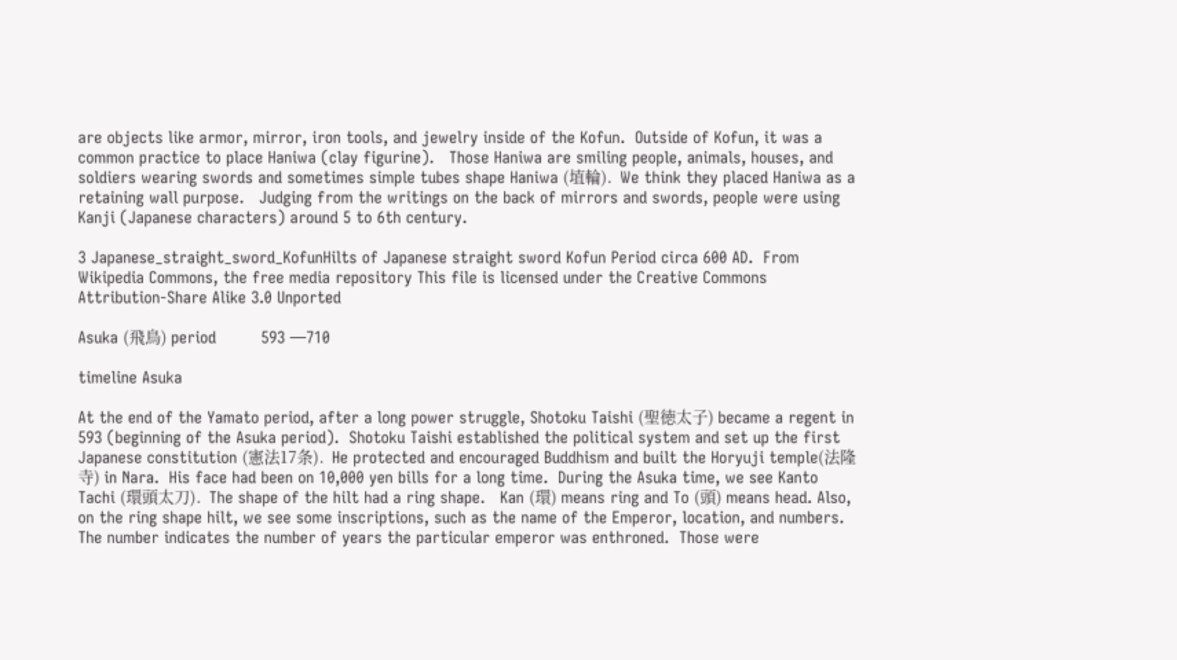are objects like armor, mirror, iron tools, and jewelry inside of the Kofun.  Outside of Kofun, it was a common practice to place Haniwa (clay figurine).   Those Haniwa are smiling people, animals, houses, and soldiers wearing swords and sometimes simple tubes shape Haniwa (埴輪).  We think they placed Haniwa as a retaining wall purpose.   Judging from the writings on the back of mirrors and swords, people were using Kanji (Japanese characters) around 5 to 6th century.

3 Japanese_straight_sword_KofunHilts of Japanese straight sword Kofun Period circa 600 AD.  From Wikipedia Commons, the free media repository This file is licensed under the Creative Commons Attribution-Share Alike 3.0 Unported

Asuka (飛鳥) period         593 —710

timeline Asuka

At the end of the Yamato period, after a long power struggle, Shotoku Taishi (聖徳太子) became a regent in 593 (beginning of the Asuka period).  Shotoku Taishi established the political system and set up the first Japanese constitution (憲法17条).  He protected and encouraged Buddhism and built the Horyuji temple(法隆寺) in Nara.  His face had been on 10,000 yen bills for a long time.  During the Asuka time, we see Kanto Tachi (環頭太刀).  The shape of the hilt had a ring shape.   Kan (環) means ring and To (頭) means head. Also, on the ring shape hilt, we see some inscriptions, such as the name of the Emperor, location, and numbers.  The number indicates the number of years the particular emperor was enthroned.  Those were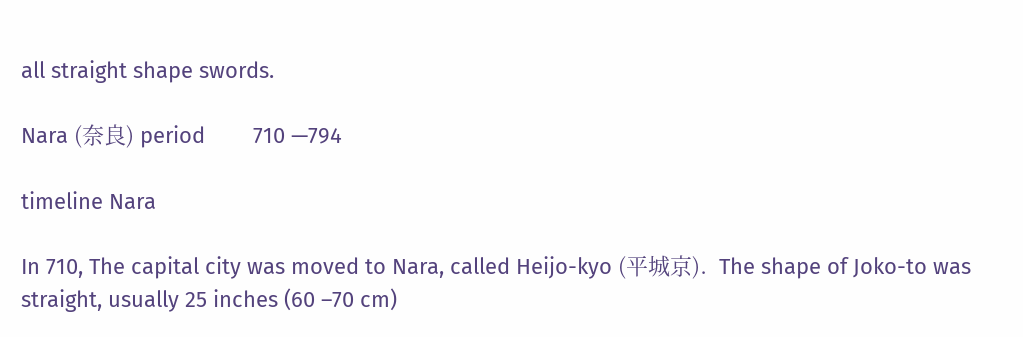all straight shape swords.

Nara (奈良) period        710 —794

timeline Nara

In 710, The capital city was moved to Nara, called Heijo-kyo (平城京).  The shape of Joko-to was straight, usually 25 inches (60 –70 cm)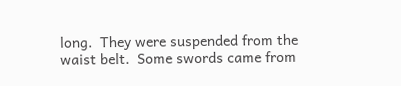long.  They were suspended from the waist belt.  Some swords came from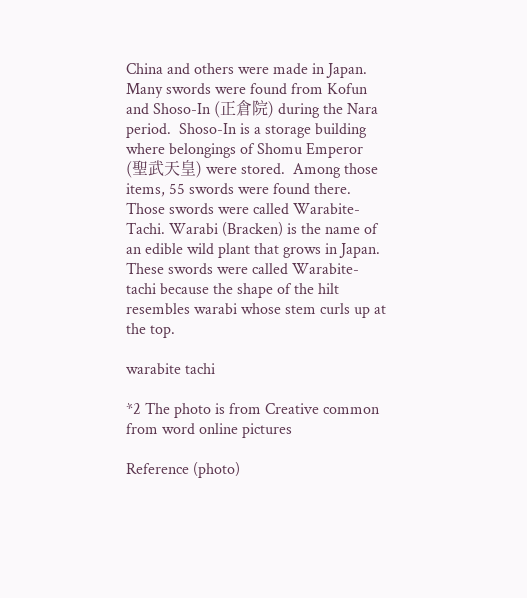China and others were made in Japan.  Many swords were found from Kofun and Shoso-In (正倉院) during the Nara period.  Shoso-In is a storage building where belongings of Shomu Emperor (聖武天皇) were stored.  Among those items, 55 swords were found there.  Those swords were called Warabite-Tachi. Warabi (Bracken) is the name of an edible wild plant that grows in Japan.  These swords were called Warabite-tachi because the shape of the hilt resembles warabi whose stem curls up at the top.

warabite tachi

*2 The photo is from Creative common from word online pictures

Reference (photo)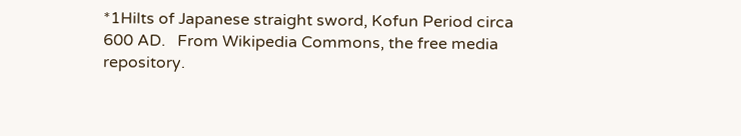*1Hilts of Japanese straight sword, Kofun Period circa 600 AD.   From Wikipedia Commons, the free media repository.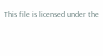This file is licensed under the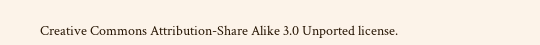Creative Commons Attribution-Share Alike 3.0 Unported license.